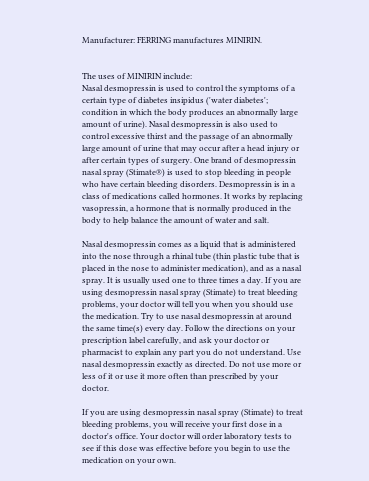Manufacturer: FERRING manufactures MINIRIN.


The uses of MINIRIN include:
Nasal desmopressin is used to control the symptoms of a certain type of diabetes insipidus ('water diabetes'; condition in which the body produces an abnormally large amount of urine). Nasal desmopressin is also used to control excessive thirst and the passage of an abnormally large amount of urine that may occur after a head injury or after certain types of surgery. One brand of desmopressin nasal spray (Stimate®) is used to stop bleeding in people who have certain bleeding disorders. Desmopressin is in a class of medications called hormones. It works by replacing vasopressin, a hormone that is normally produced in the body to help balance the amount of water and salt.

Nasal desmopressin comes as a liquid that is administered into the nose through a rhinal tube (thin plastic tube that is placed in the nose to administer medication), and as a nasal spray. It is usually used one to three times a day. If you are using desmopressin nasal spray (Stimate) to treat bleeding problems, your doctor will tell you when you should use the medication. Try to use nasal desmopressin at around the same time(s) every day. Follow the directions on your prescription label carefully, and ask your doctor or pharmacist to explain any part you do not understand. Use nasal desmopressin exactly as directed. Do not use more or less of it or use it more often than prescribed by your doctor.

If you are using desmopressin nasal spray (Stimate) to treat bleeding problems, you will receive your first dose in a doctor's office. Your doctor will order laboratory tests to see if this dose was effective before you begin to use the medication on your own.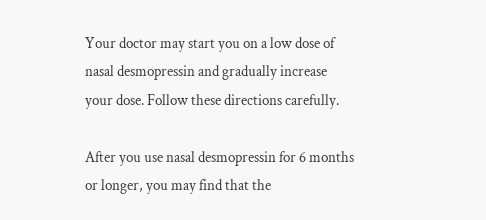Your doctor may start you on a low dose of nasal desmopressin and gradually increase your dose. Follow these directions carefully.

After you use nasal desmopressin for 6 months or longer, you may find that the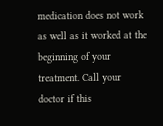medication does not work as well as it worked at the beginning of your treatment. Call your doctor if this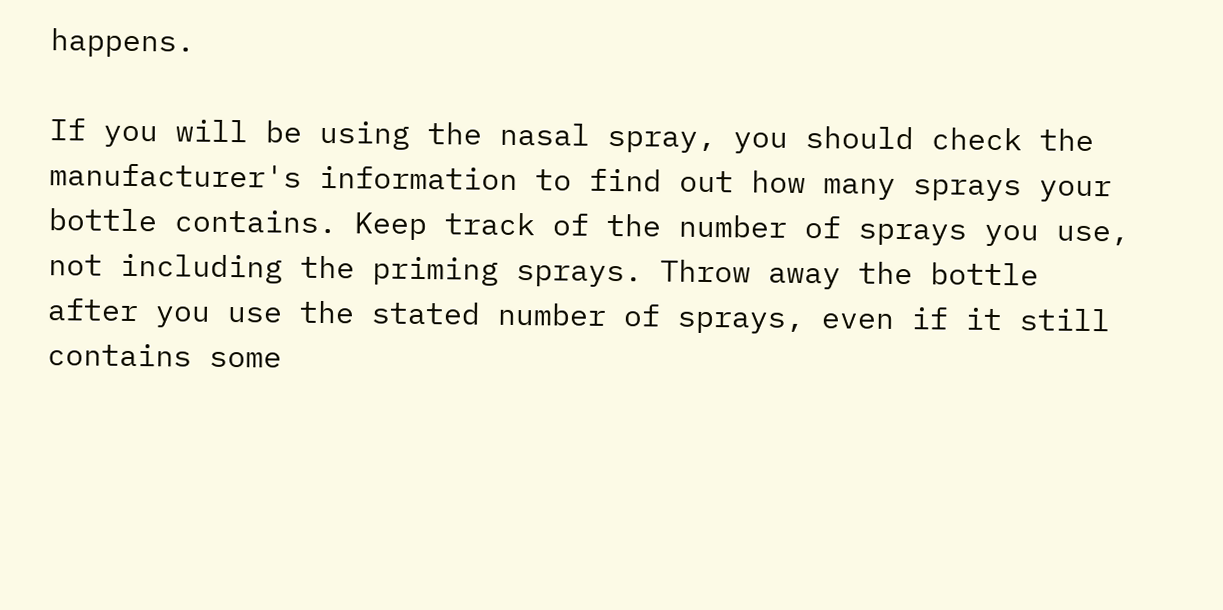happens.

If you will be using the nasal spray, you should check the manufacturer's information to find out how many sprays your bottle contains. Keep track of the number of sprays you use, not including the priming sprays. Throw away the bottle after you use the stated number of sprays, even if it still contains some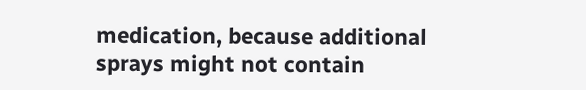medication, because additional sprays might not contain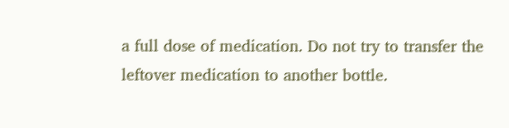a full dose of medication. Do not try to transfer the leftover medication to another bottle.